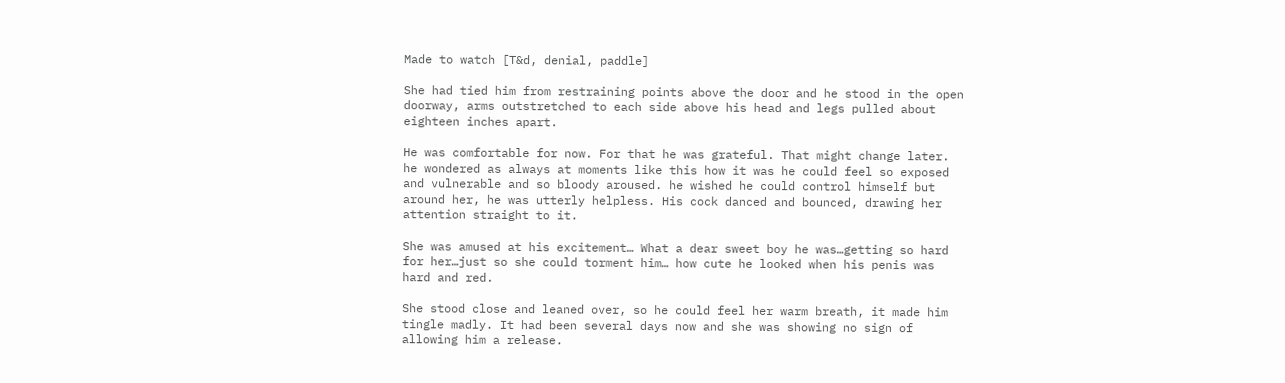Made to watch [T&d, denial, paddle]

She had tied him from restraining points above the door and he stood in the open doorway, arms outstretched to each side above his head and legs pulled about eighteen inches apart.

He was comfortable for now. For that he was grateful. That might change later. he wondered as always at moments like this how it was he could feel so exposed and vulnerable and so bloody aroused. he wished he could control himself but around her, he was utterly helpless. His cock danced and bounced, drawing her attention straight to it.

She was amused at his excitement… What a dear sweet boy he was…getting so hard for her…just so she could torment him… how cute he looked when his penis was hard and red.

She stood close and leaned over, so he could feel her warm breath, it made him tingle madly. It had been several days now and she was showing no sign of allowing him a release.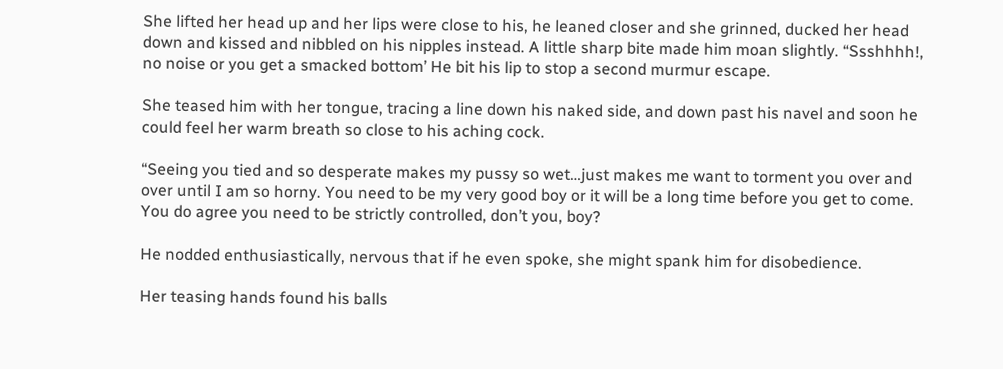She lifted her head up and her lips were close to his, he leaned closer and she grinned, ducked her head down and kissed and nibbled on his nipples instead. A little sharp bite made him moan slightly. “Ssshhhh!, no noise or you get a smacked bottom’ He bit his lip to stop a second murmur escape.

She teased him with her tongue, tracing a line down his naked side, and down past his navel and soon he could feel her warm breath so close to his aching cock.

“Seeing you tied and so desperate makes my pussy so wet…just makes me want to torment you over and over until I am so horny. You need to be my very good boy or it will be a long time before you get to come. You do agree you need to be strictly controlled, don’t you, boy?

He nodded enthusiastically, nervous that if he even spoke, she might spank him for disobedience.

Her teasing hands found his balls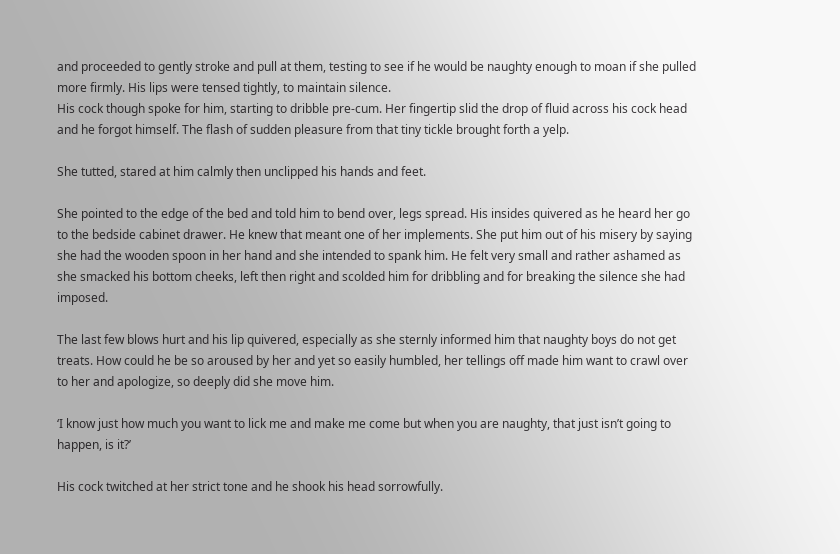and proceeded to gently stroke and pull at them, testing to see if he would be naughty enough to moan if she pulled more firmly. His lips were tensed tightly, to maintain silence.
His cock though spoke for him, starting to dribble pre-cum. Her fingertip slid the drop of fluid across his cock head and he forgot himself. The flash of sudden pleasure from that tiny tickle brought forth a yelp.

She tutted, stared at him calmly then unclipped his hands and feet.

She pointed to the edge of the bed and told him to bend over, legs spread. His insides quivered as he heard her go to the bedside cabinet drawer. He knew that meant one of her implements. She put him out of his misery by saying she had the wooden spoon in her hand and she intended to spank him. He felt very small and rather ashamed as she smacked his bottom cheeks, left then right and scolded him for dribbling and for breaking the silence she had imposed.

The last few blows hurt and his lip quivered, especially as she sternly informed him that naughty boys do not get treats. How could he be so aroused by her and yet so easily humbled, her tellings off made him want to crawl over to her and apologize, so deeply did she move him.

‘I know just how much you want to lick me and make me come but when you are naughty, that just isn’t going to happen, is it?’

His cock twitched at her strict tone and he shook his head sorrowfully.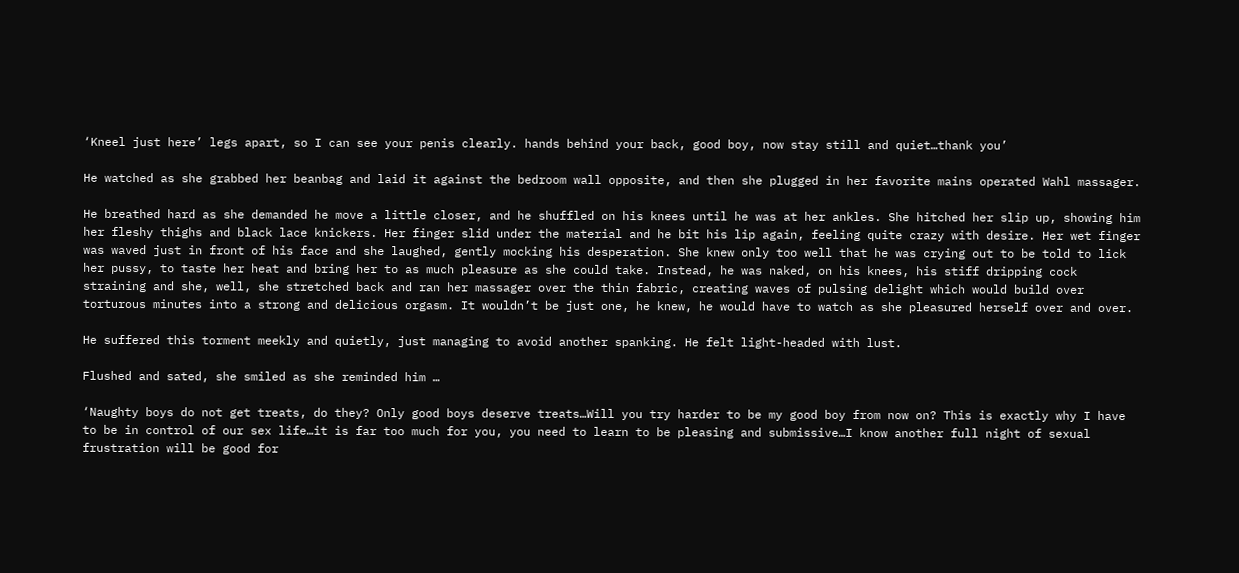‘Kneel just here’ legs apart, so I can see your penis clearly. hands behind your back, good boy, now stay still and quiet…thank you’

He watched as she grabbed her beanbag and laid it against the bedroom wall opposite, and then she plugged in her favorite mains operated Wahl massager.

He breathed hard as she demanded he move a little closer, and he shuffled on his knees until he was at her ankles. She hitched her slip up, showing him her fleshy thighs and black lace knickers. Her finger slid under the material and he bit his lip again, feeling quite crazy with desire. Her wet finger was waved just in front of his face and she laughed, gently mocking his desperation. She knew only too well that he was crying out to be told to lick her pussy, to taste her heat and bring her to as much pleasure as she could take. Instead, he was naked, on his knees, his stiff dripping cock straining and she, well, she stretched back and ran her massager over the thin fabric, creating waves of pulsing delight which would build over torturous minutes into a strong and delicious orgasm. It wouldn’t be just one, he knew, he would have to watch as she pleasured herself over and over.

He suffered this torment meekly and quietly, just managing to avoid another spanking. He felt light-headed with lust.

Flushed and sated, she smiled as she reminded him …

‘Naughty boys do not get treats, do they? Only good boys deserve treats…Will you try harder to be my good boy from now on? This is exactly why I have to be in control of our sex life…it is far too much for you, you need to learn to be pleasing and submissive…I know another full night of sexual frustration will be good for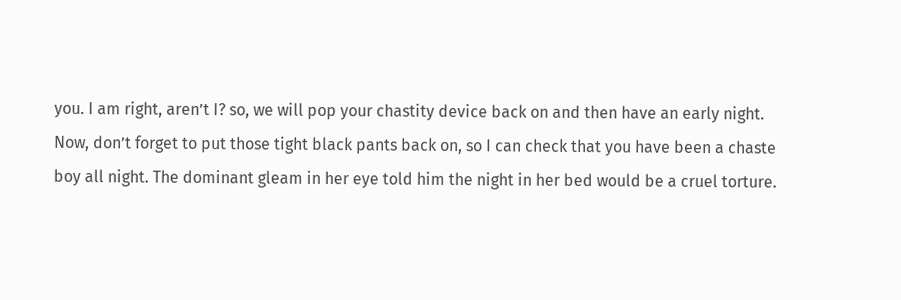you. I am right, aren’t I? so, we will pop your chastity device back on and then have an early night. Now, don’t forget to put those tight black pants back on, so I can check that you have been a chaste boy all night. The dominant gleam in her eye told him the night in her bed would be a cruel torture.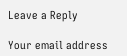Leave a Reply

Your email address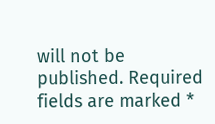will not be published. Required fields are marked *